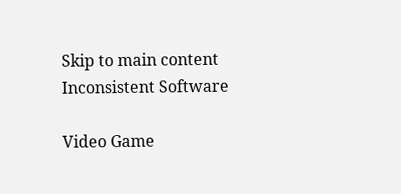Skip to main content
Inconsistent Software

Video Game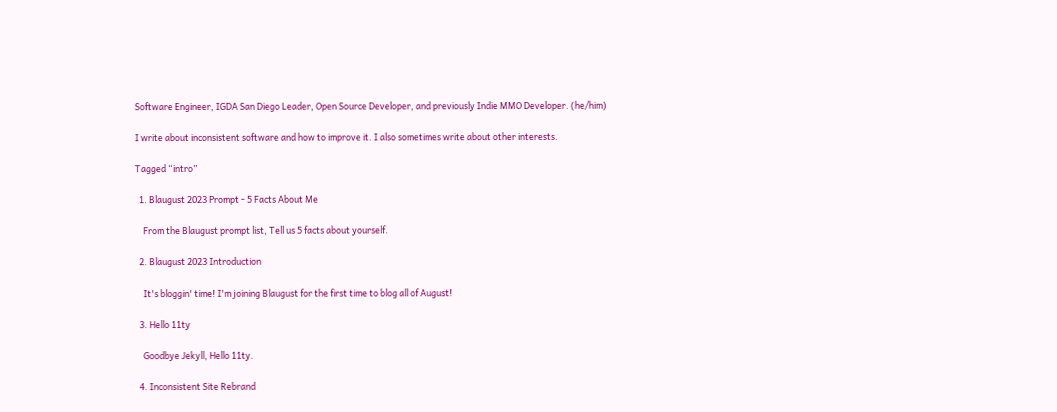Software Engineer, IGDA San Diego Leader, Open Source Developer, and previously Indie MMO Developer. (he/him)

I write about inconsistent software and how to improve it. I also sometimes write about other interests.

Tagged “intro”

  1. Blaugust 2023 Prompt - 5 Facts About Me

    From the Blaugust prompt list, Tell us 5 facts about yourself.

  2. Blaugust 2023 Introduction

    It's bloggin' time! I'm joining Blaugust for the first time to blog all of August!

  3. Hello 11ty

    Goodbye Jekyll, Hello 11ty.

  4. Inconsistent Site Rebrand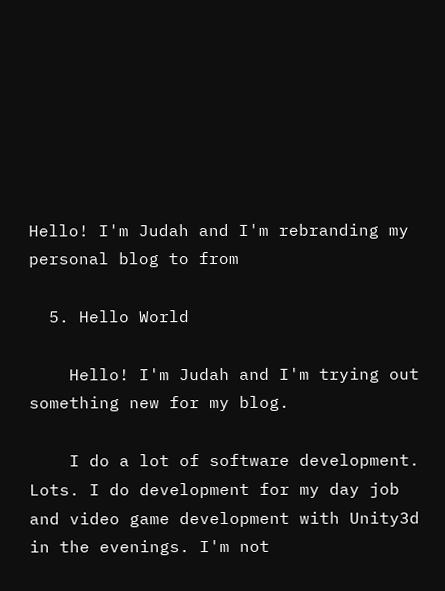Hello! I'm Judah and I'm rebranding my personal blog to from

  5. Hello World

    Hello! I'm Judah and I'm trying out something new for my blog.

    I do a lot of software development. Lots. I do development for my day job and video game development with Unity3d in the evenings. I'm not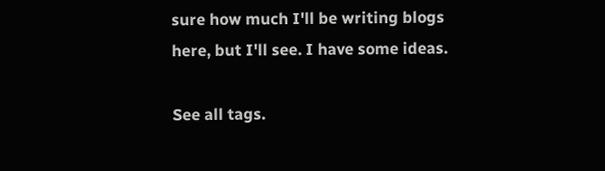sure how much I'll be writing blogs here, but I'll see. I have some ideas.

See all tags.